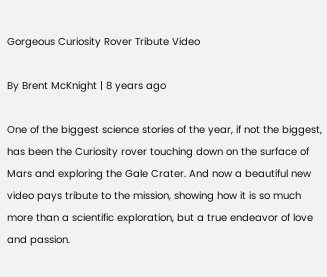Gorgeous Curiosity Rover Tribute Video

By Brent McKnight | 8 years ago

One of the biggest science stories of the year, if not the biggest, has been the Curiosity rover touching down on the surface of Mars and exploring the Gale Crater. And now a beautiful new video pays tribute to the mission, showing how it is so much more than a scientific exploration, but a true endeavor of love and passion.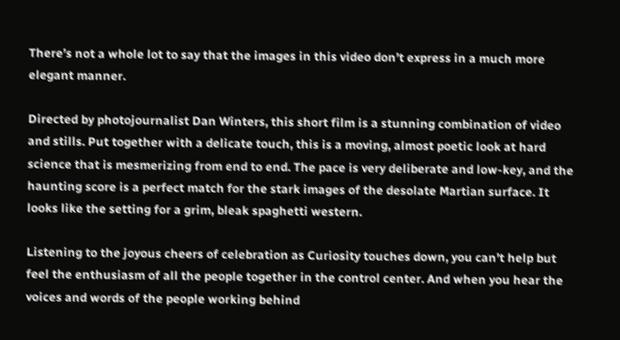There’s not a whole lot to say that the images in this video don’t express in a much more elegant manner.

Directed by photojournalist Dan Winters, this short film is a stunning combination of video and stills. Put together with a delicate touch, this is a moving, almost poetic look at hard science that is mesmerizing from end to end. The pace is very deliberate and low-key, and the haunting score is a perfect match for the stark images of the desolate Martian surface. It looks like the setting for a grim, bleak spaghetti western.

Listening to the joyous cheers of celebration as Curiosity touches down, you can’t help but feel the enthusiasm of all the people together in the control center. And when you hear the voices and words of the people working behind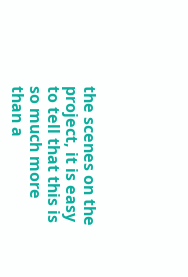the scenes on the project, it is easy to tell that this is so much more than a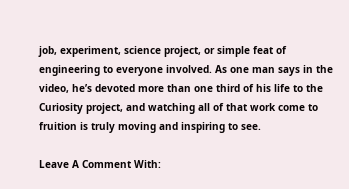job, experiment, science project, or simple feat of engineering to everyone involved. As one man says in the video, he’s devoted more than one third of his life to the Curiosity project, and watching all of that work come to fruition is truly moving and inspiring to see.

Leave A Comment With: